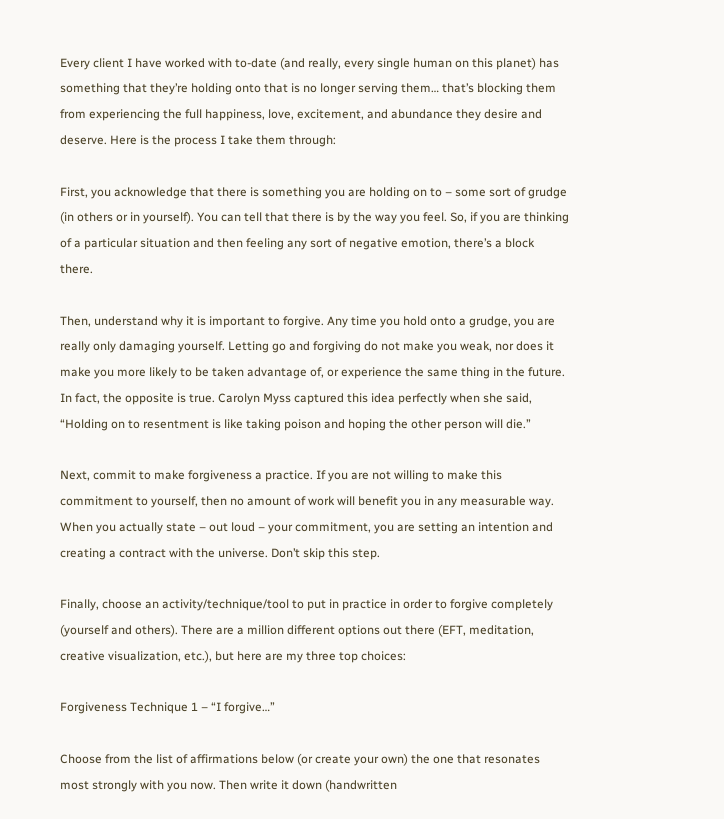Every client I have worked with to-date (and really, every single human on this planet) has something that they’re holding onto that is no longer serving them… that’s blocking them from experiencing the full happiness, love, excitement, and abundance they desire and deserve. Here is the process I take them through:

First, you acknowledge that there is something you are holding on to – some sort of grudge (in others or in yourself). You can tell that there is by the way you feel. So, if you are thinking of a particular situation and then feeling any sort of negative emotion, there’s a block there.

Then, understand why it is important to forgive. Any time you hold onto a grudge, you are really only damaging yourself. Letting go and forgiving do not make you weak, nor does it make you more likely to be taken advantage of, or experience the same thing in the future. In fact, the opposite is true. Carolyn Myss captured this idea perfectly when she said, “Holding on to resentment is like taking poison and hoping the other person will die.”

Next, commit to make forgiveness a practice. If you are not willing to make this commitment to yourself, then no amount of work will benefit you in any measurable way. When you actually state – out loud – your commitment, you are setting an intention and creating a contract with the universe. Don’t skip this step.

Finally, choose an activity/technique/tool to put in practice in order to forgive completely (yourself and others). There are a million different options out there (EFT, meditation, creative visualization, etc.), but here are my three top choices:

Forgiveness Technique 1 – “I forgive…”

Choose from the list of affirmations below (or create your own) the one that resonates most strongly with you now. Then write it down (handwritten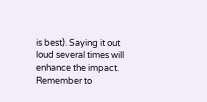is best). Saying it out loud several times will enhance the impact. Remember to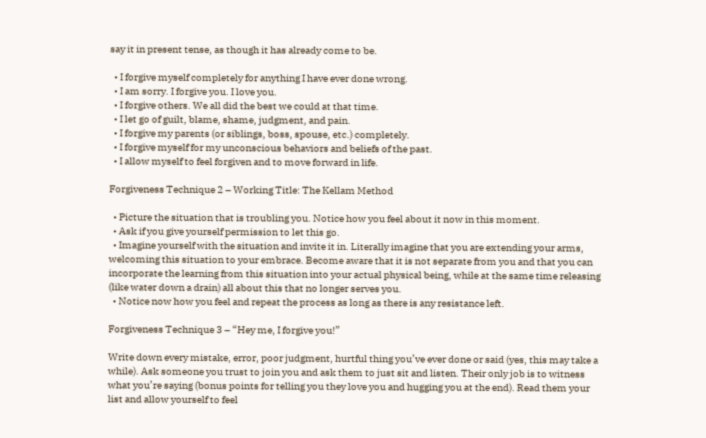say it in present tense, as though it has already come to be.

  • I forgive myself completely for anything I have ever done wrong.
  • I am sorry. I forgive you. I love you.
  • I forgive others. We all did the best we could at that time.
  • I let go of guilt, blame, shame, judgment, and pain.
  • I forgive my parents (or siblings, boss, spouse, etc.) completely.
  • I forgive myself for my unconscious behaviors and beliefs of the past.
  • I allow myself to feel forgiven and to move forward in life.

Forgiveness Technique 2 – Working Title: The Kellam Method

  • Picture the situation that is troubling you. Notice how you feel about it now in this moment.
  • Ask if you give yourself permission to let this go.
  • Imagine yourself with the situation and invite it in. Literally imagine that you are extending your arms, welcoming this situation to your embrace. Become aware that it is not separate from you and that you can incorporate the learning from this situation into your actual physical being, while at the same time releasing (like water down a drain) all about this that no longer serves you.
  • Notice now how you feel and repeat the process as long as there is any resistance left.

Forgiveness Technique 3 – “Hey me, I forgive you!”

Write down every mistake, error, poor judgment, hurtful thing you’ve ever done or said (yes, this may take a while). Ask someone you trust to join you and ask them to just sit and listen. Their only job is to witness what you’re saying (bonus points for telling you they love you and hugging you at the end). Read them your list and allow yourself to feel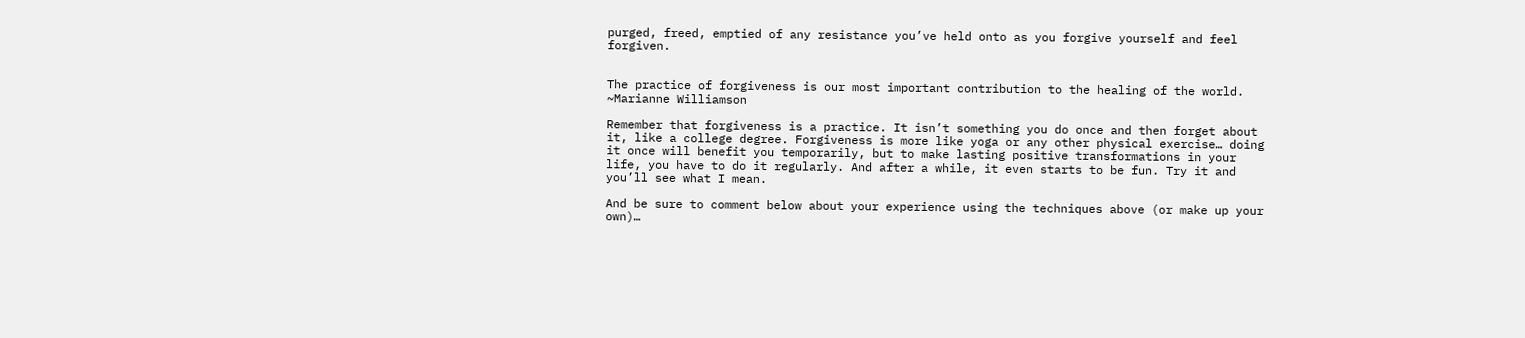purged, freed, emptied of any resistance you’ve held onto as you forgive yourself and feel forgiven.


The practice of forgiveness is our most important contribution to the healing of the world.
~Marianne Williamson

Remember that forgiveness is a practice. It isn’t something you do once and then forget about it, like a college degree. Forgiveness is more like yoga or any other physical exercise… doing it once will benefit you temporarily, but to make lasting positive transformations in your life, you have to do it regularly. And after a while, it even starts to be fun. Try it and you’ll see what I mean.

And be sure to comment below about your experience using the techniques above (or make up your own)…